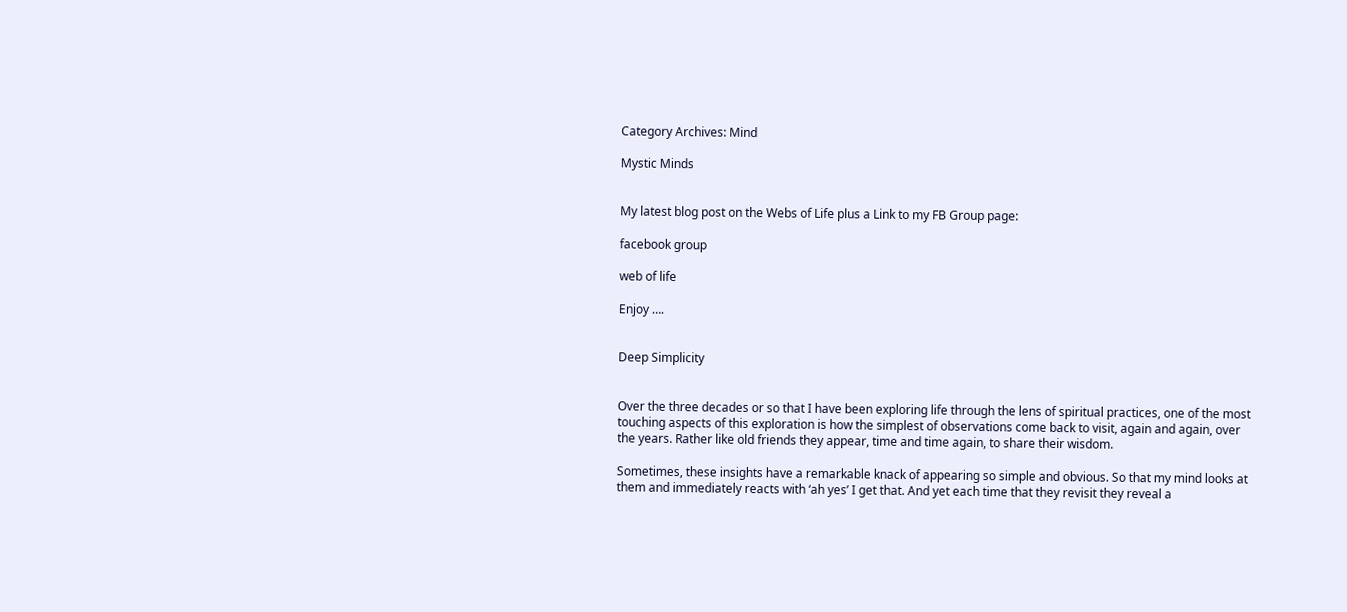Category Archives: Mind

Mystic Minds


My latest blog post on the Webs of Life plus a Link to my FB Group page:

facebook group

web of life

Enjoy ….


Deep Simplicity


Over the three decades or so that I have been exploring life through the lens of spiritual practices, one of the most touching aspects of this exploration is how the simplest of observations come back to visit, again and again, over the years. Rather like old friends they appear, time and time again, to share their wisdom.

Sometimes, these insights have a remarkable knack of appearing so simple and obvious. So that my mind looks at them and immediately reacts with ‘ah yes’ I get that. And yet each time that they revisit they reveal a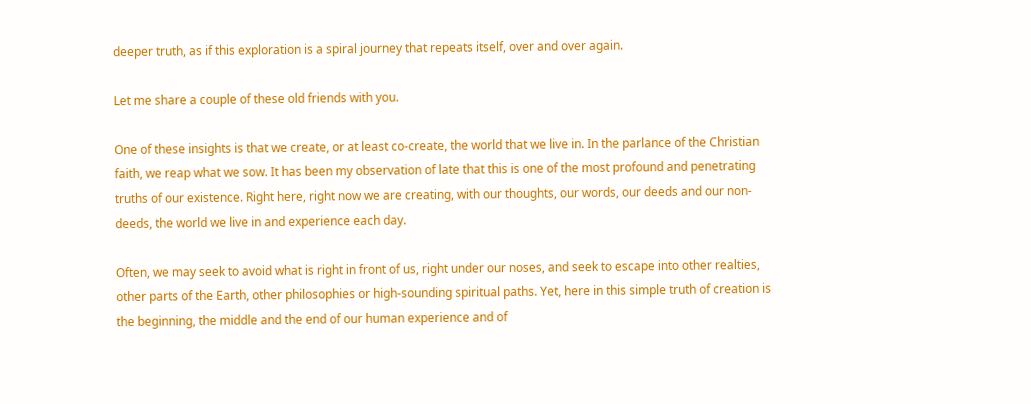deeper truth, as if this exploration is a spiral journey that repeats itself, over and over again.

Let me share a couple of these old friends with you.

One of these insights is that we create, or at least co-create, the world that we live in. In the parlance of the Christian faith, we reap what we sow. It has been my observation of late that this is one of the most profound and penetrating truths of our existence. Right here, right now we are creating, with our thoughts, our words, our deeds and our non-deeds, the world we live in and experience each day.

Often, we may seek to avoid what is right in front of us, right under our noses, and seek to escape into other realties, other parts of the Earth, other philosophies or high-sounding spiritual paths. Yet, here in this simple truth of creation is the beginning, the middle and the end of our human experience and of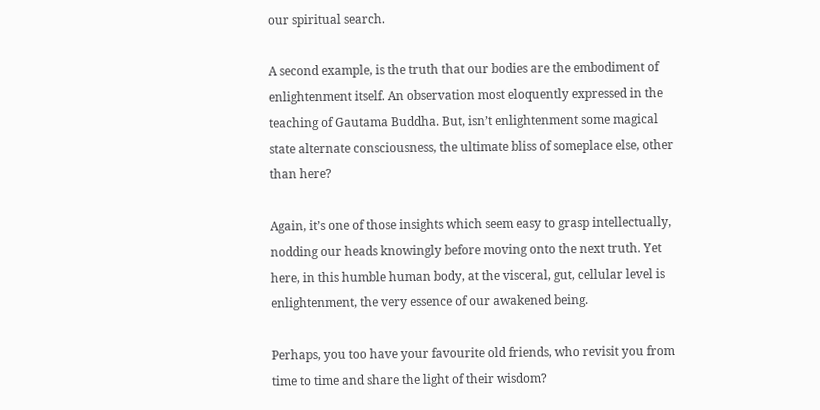our spiritual search.

A second example, is the truth that our bodies are the embodiment of enlightenment itself. An observation most eloquently expressed in the teaching of Gautama Buddha. But, isn’t enlightenment some magical state alternate consciousness, the ultimate bliss of someplace else, other than here?

Again, it’s one of those insights which seem easy to grasp intellectually, nodding our heads knowingly before moving onto the next truth. Yet here, in this humble human body, at the visceral, gut, cellular level is enlightenment, the very essence of our awakened being.

Perhaps, you too have your favourite old friends, who revisit you from time to time and share the light of their wisdom?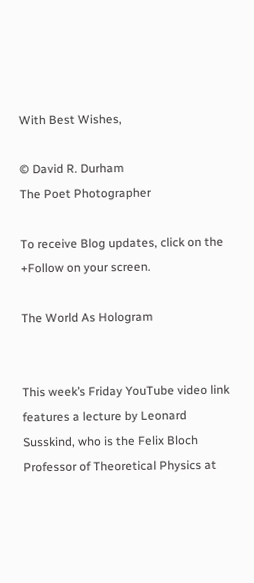With Best Wishes,

© David R. Durham
The Poet Photographer

To receive Blog updates, click on the +Follow on your screen.

The World As Hologram


This week’s Friday YouTube video link features a lecture by Leonard Susskind, who is the Felix Bloch Professor of Theoretical Physics at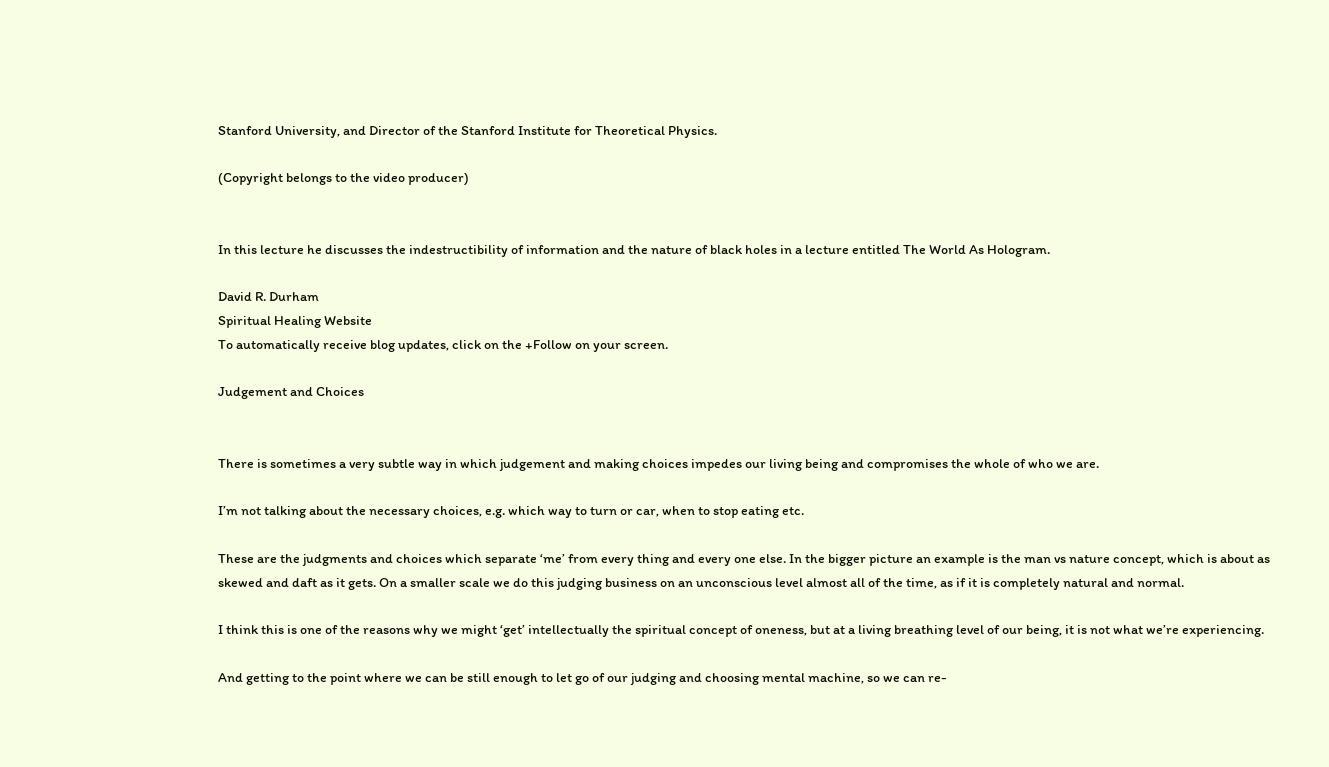Stanford University, and Director of the Stanford Institute for Theoretical Physics.

(Copyright belongs to the video producer)


In this lecture he discusses the indestructibility of information and the nature of black holes in a lecture entitled The World As Hologram.

David R. Durham
Spiritual Healing Website
To automatically receive blog updates, click on the +Follow on your screen.

Judgement and Choices


There is sometimes a very subtle way in which judgement and making choices impedes our living being and compromises the whole of who we are.

I’m not talking about the necessary choices, e.g. which way to turn or car, when to stop eating etc.

These are the judgments and choices which separate ‘me’ from every thing and every one else. In the bigger picture an example is the man vs nature concept, which is about as skewed and daft as it gets. On a smaller scale we do this judging business on an unconscious level almost all of the time, as if it is completely natural and normal.

I think this is one of the reasons why we might ‘get’ intellectually the spiritual concept of oneness, but at a living breathing level of our being, it is not what we’re experiencing.

And getting to the point where we can be still enough to let go of our judging and choosing mental machine, so we can re-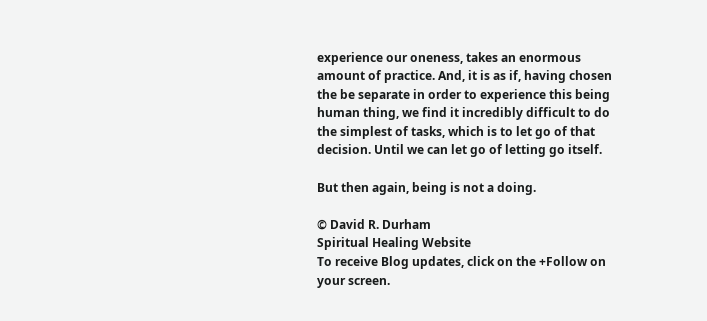experience our oneness, takes an enormous amount of practice. And, it is as if, having chosen the be separate in order to experience this being human thing, we find it incredibly difficult to do the simplest of tasks, which is to let go of that decision. Until we can let go of letting go itself.

But then again, being is not a doing.

© David R. Durham
Spiritual Healing Website
To receive Blog updates, click on the +Follow on your screen.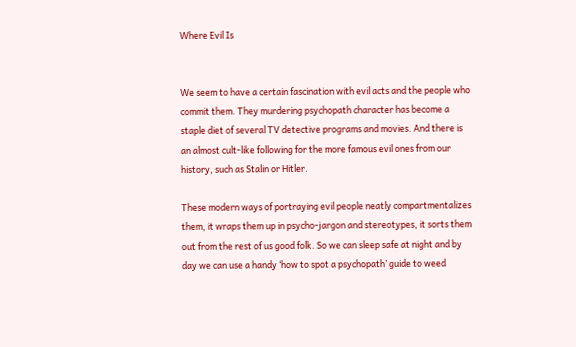Where Evil Is


We seem to have a certain fascination with evil acts and the people who commit them. They murdering psychopath character has become a staple diet of several TV detective programs and movies. And there is an almost cult-like following for the more famous evil ones from our history, such as Stalin or Hitler.

These modern ways of portraying evil people neatly compartmentalizes them, it wraps them up in psycho-jargon and stereotypes, it sorts them out from the rest of us good folk. So we can sleep safe at night and by day we can use a handy ‘how to spot a psychopath’ guide to weed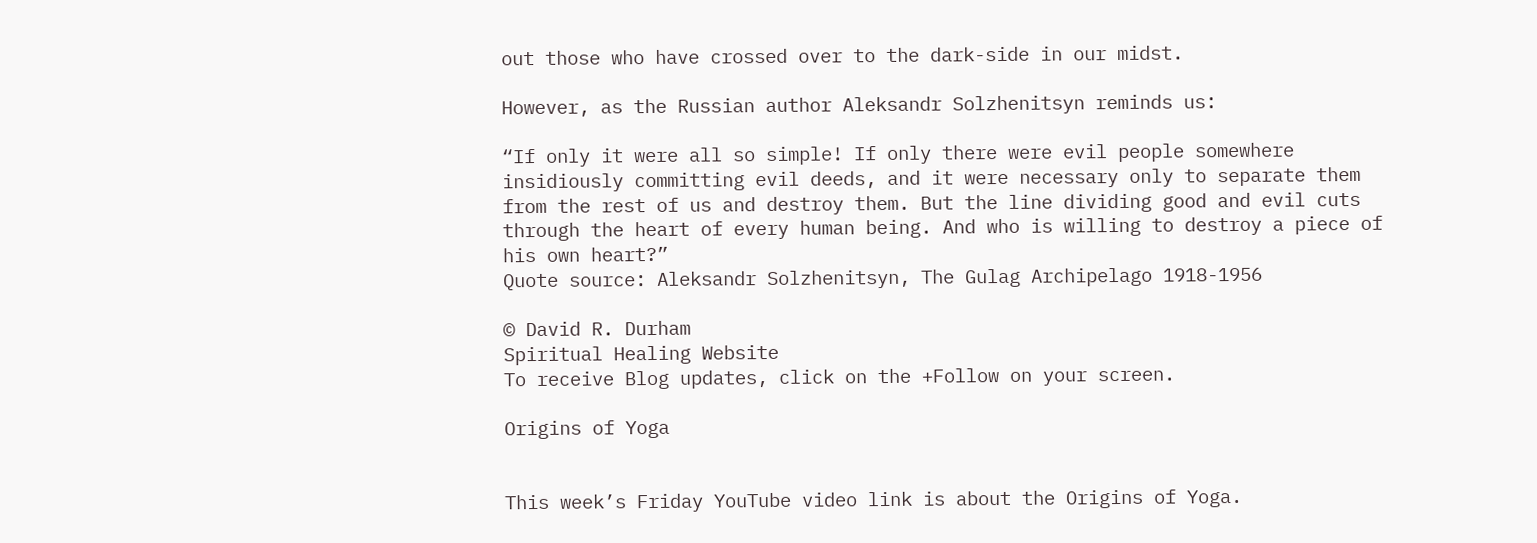out those who have crossed over to the dark-side in our midst.

However, as the Russian author Aleksandr Solzhenitsyn reminds us:

“If only it were all so simple! If only there were evil people somewhere insidiously committing evil deeds, and it were necessary only to separate them from the rest of us and destroy them. But the line dividing good and evil cuts through the heart of every human being. And who is willing to destroy a piece of his own heart?”
Quote source: Aleksandr Solzhenitsyn, The Gulag Archipelago 1918-1956

© David R. Durham
Spiritual Healing Website
To receive Blog updates, click on the +Follow on your screen.

Origins of Yoga


This week’s Friday YouTube video link is about the Origins of Yoga.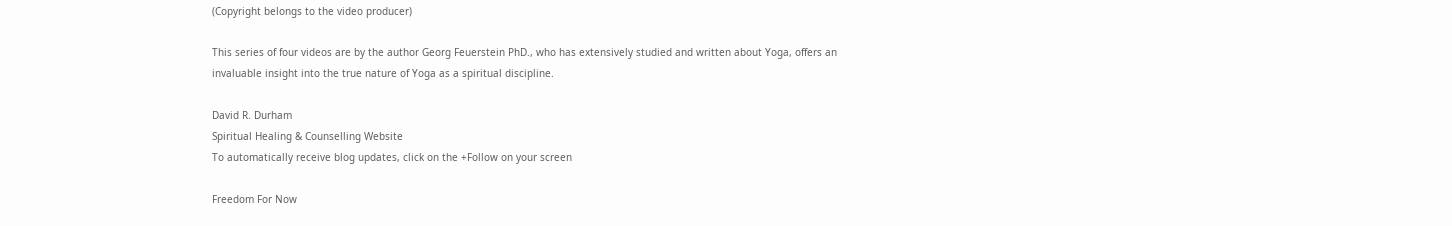(Copyright belongs to the video producer)

This series of four videos are by the author Georg Feuerstein PhD., who has extensively studied and written about Yoga, offers an invaluable insight into the true nature of Yoga as a spiritual discipline.

David R. Durham
Spiritual Healing & Counselling Website
To automatically receive blog updates, click on the +Follow on your screen

Freedom For Now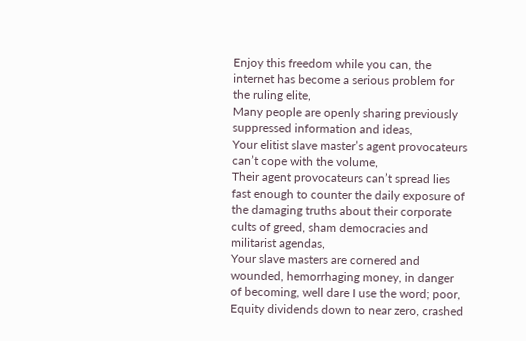Enjoy this freedom while you can, the internet has become a serious problem for the ruling elite,
Many people are openly sharing previously suppressed information and ideas,
Your elitist slave master’s agent provocateurs can’t cope with the volume,
Their agent provocateurs can’t spread lies fast enough to counter the daily exposure of the damaging truths about their corporate cults of greed, sham democracies and militarist agendas,
Your slave masters are cornered and wounded, hemorrhaging money, in danger of becoming, well dare I use the word; poor,
Equity dividends down to near zero, crashed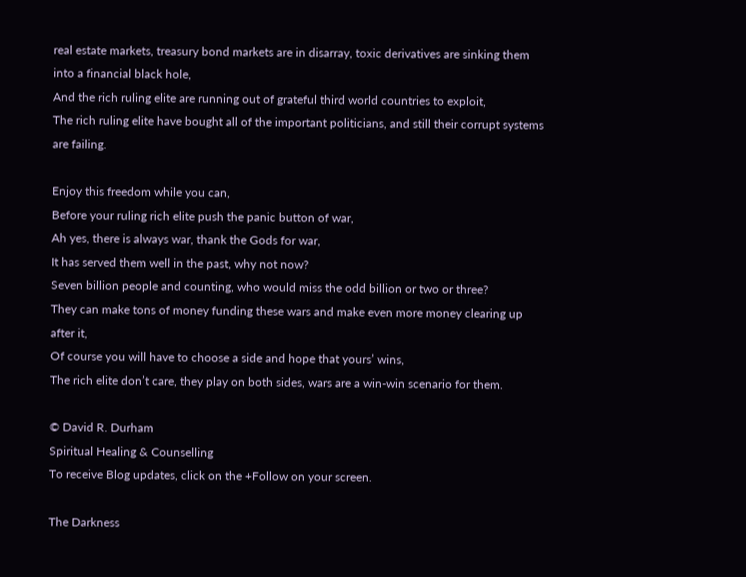real estate markets, treasury bond markets are in disarray, toxic derivatives are sinking them into a financial black hole,
And the rich ruling elite are running out of grateful third world countries to exploit,
The rich ruling elite have bought all of the important politicians, and still their corrupt systems are failing.

Enjoy this freedom while you can,
Before your ruling rich elite push the panic button of war,
Ah yes, there is always war, thank the Gods for war,
It has served them well in the past, why not now?
Seven billion people and counting, who would miss the odd billion or two or three?
They can make tons of money funding these wars and make even more money clearing up after it,
Of course you will have to choose a side and hope that yours’ wins,
The rich elite don’t care, they play on both sides, wars are a win-win scenario for them.

© David R. Durham
Spiritual Healing & Counselling
To receive Blog updates, click on the +Follow on your screen.

The Darkness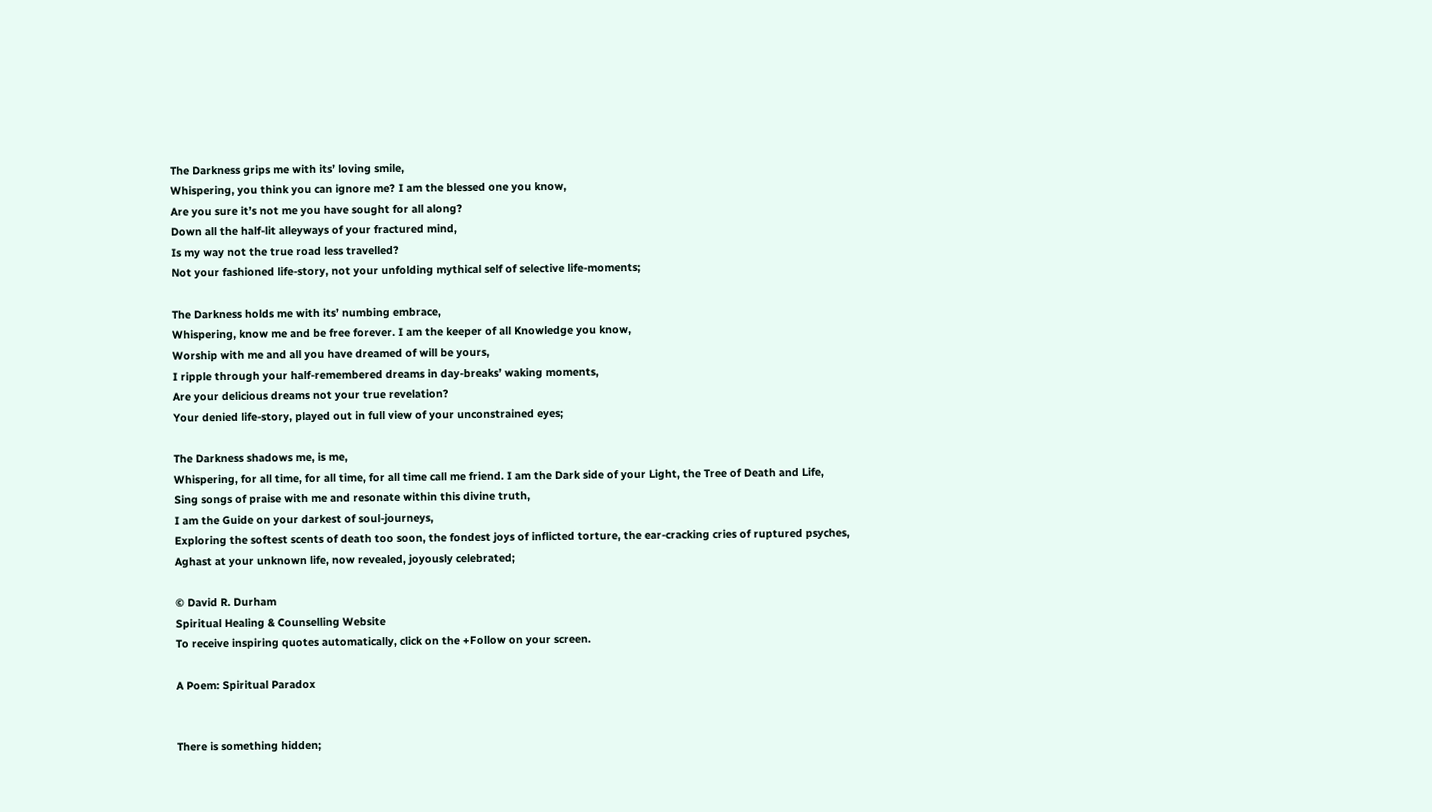The Darkness grips me with its’ loving smile,
Whispering, you think you can ignore me? I am the blessed one you know,
Are you sure it’s not me you have sought for all along?
Down all the half-lit alleyways of your fractured mind,
Is my way not the true road less travelled?
Not your fashioned life-story, not your unfolding mythical self of selective life-moments;

The Darkness holds me with its’ numbing embrace,
Whispering, know me and be free forever. I am the keeper of all Knowledge you know,
Worship with me and all you have dreamed of will be yours,
I ripple through your half-remembered dreams in day-breaks’ waking moments,
Are your delicious dreams not your true revelation?
Your denied life-story, played out in full view of your unconstrained eyes;

The Darkness shadows me, is me,
Whispering, for all time, for all time, for all time call me friend. I am the Dark side of your Light, the Tree of Death and Life,
Sing songs of praise with me and resonate within this divine truth,
I am the Guide on your darkest of soul-journeys,
Exploring the softest scents of death too soon, the fondest joys of inflicted torture, the ear-cracking cries of ruptured psyches,
Aghast at your unknown life, now revealed, joyously celebrated;

© David R. Durham
Spiritual Healing & Counselling Website
To receive inspiring quotes automatically, click on the +Follow on your screen.

A Poem: Spiritual Paradox


There is something hidden;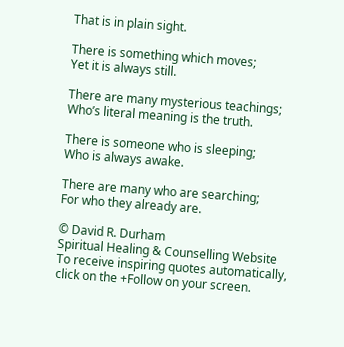That is in plain sight.

There is something which moves;
Yet it is always still.

There are many mysterious teachings;
Who’s literal meaning is the truth.

There is someone who is sleeping;
Who is always awake.

There are many who are searching;
For who they already are.

© David R. Durham
Spiritual Healing & Counselling Website
To receive inspiring quotes automatically, click on the +Follow on your screen.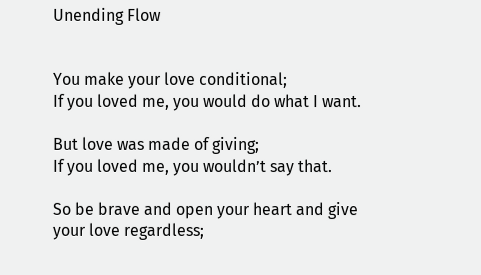Unending Flow


You make your love conditional;
If you loved me, you would do what I want.

But love was made of giving;
If you loved me, you wouldn’t say that.

So be brave and open your heart and give your love regardless;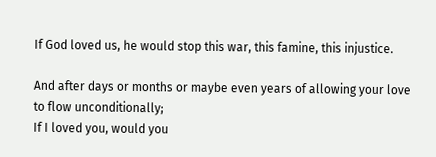If God loved us, he would stop this war, this famine, this injustice.

And after days or months or maybe even years of allowing your love to flow unconditionally;
If I loved you, would you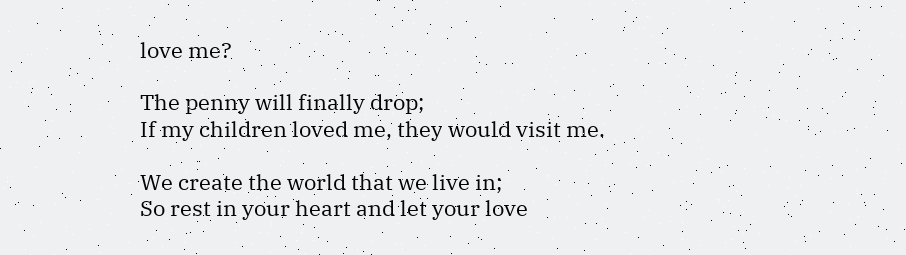love me?

The penny will finally drop;
If my children loved me, they would visit me.

We create the world that we live in;
So rest in your heart and let your love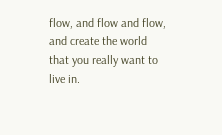flow, and flow and flow, and create the world that you really want to live in.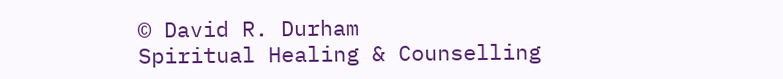© David R. Durham
Spiritual Healing & Counselling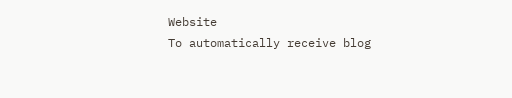Website
To automatically receive blog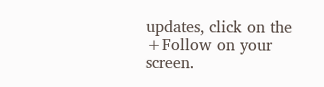updates, click on the +Follow on your screen.